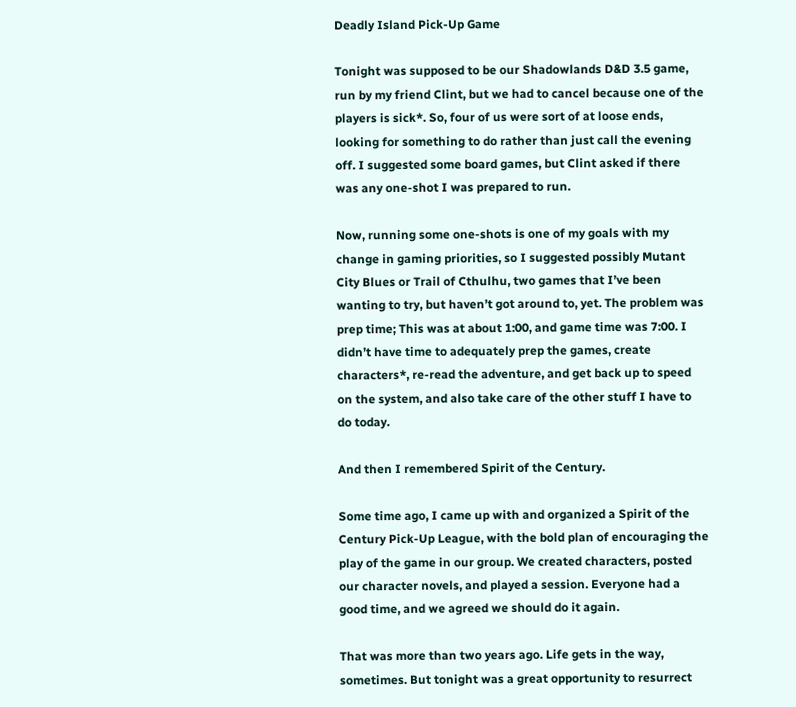Deadly Island Pick-Up Game

Tonight was supposed to be our Shadowlands D&D 3.5 game, run by my friend Clint, but we had to cancel because one of the players is sick*. So, four of us were sort of at loose ends, looking for something to do rather than just call the evening off. I suggested some board games, but Clint asked if there was any one-shot I was prepared to run.

Now, running some one-shots is one of my goals with my change in gaming priorities, so I suggested possibly Mutant City Blues or Trail of Cthulhu, two games that I’ve been wanting to try, but haven’t got around to, yet. The problem was prep time; This was at about 1:00, and game time was 7:00. I didn’t have time to adequately prep the games, create characters*, re-read the adventure, and get back up to speed on the system, and also take care of the other stuff I have to do today.

And then I remembered Spirit of the Century.

Some time ago, I came up with and organized a Spirit of the Century Pick-Up League, with the bold plan of encouraging the play of the game in our group. We created characters, posted our character novels, and played a session. Everyone had a good time, and we agreed we should do it again.

That was more than two years ago. Life gets in the way, sometimes. But tonight was a great opportunity to resurrect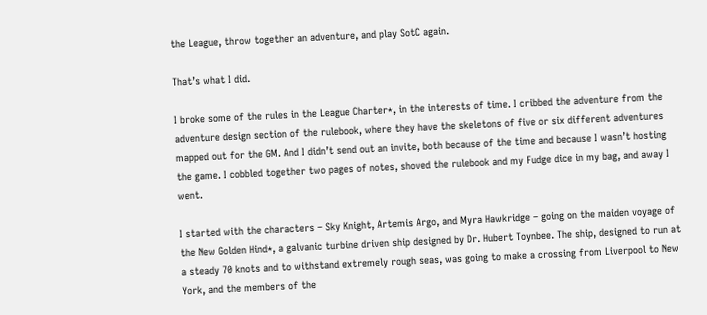the League, throw together an adventure, and play SotC again.

That’s what I did.

I broke some of the rules in the League Charter*, in the interests of time. I cribbed the adventure from the adventure design section of the rulebook, where they have the skeletons of five or six different adventures mapped out for the GM. And I didn’t send out an invite, both because of the time and because I wasn’t hosting the game. I cobbled together two pages of notes, shoved the rulebook and my Fudge dice in my bag, and away I went.

I started with the characters – Sky Knight, Artemis Argo, and Myra Hawkridge – going on the maiden voyage of the New Golden Hind*, a galvanic turbine driven ship designed by Dr. Hubert Toynbee. The ship, designed to run at a steady 70 knots and to withstand extremely rough seas, was going to make a crossing from Liverpool to New York, and the members of the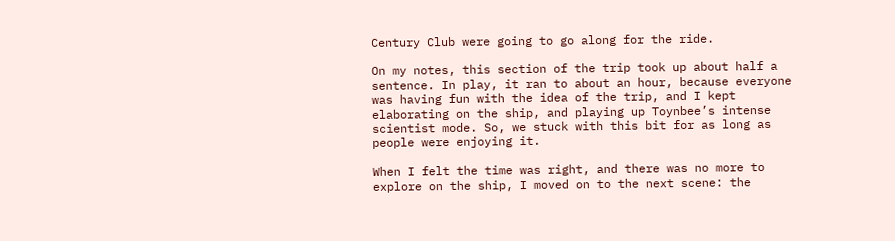Century Club were going to go along for the ride.

On my notes, this section of the trip took up about half a sentence. In play, it ran to about an hour, because everyone was having fun with the idea of the trip, and I kept elaborating on the ship, and playing up Toynbee’s intense scientist mode. So, we stuck with this bit for as long as people were enjoying it.

When I felt the time was right, and there was no more to explore on the ship, I moved on to the next scene: the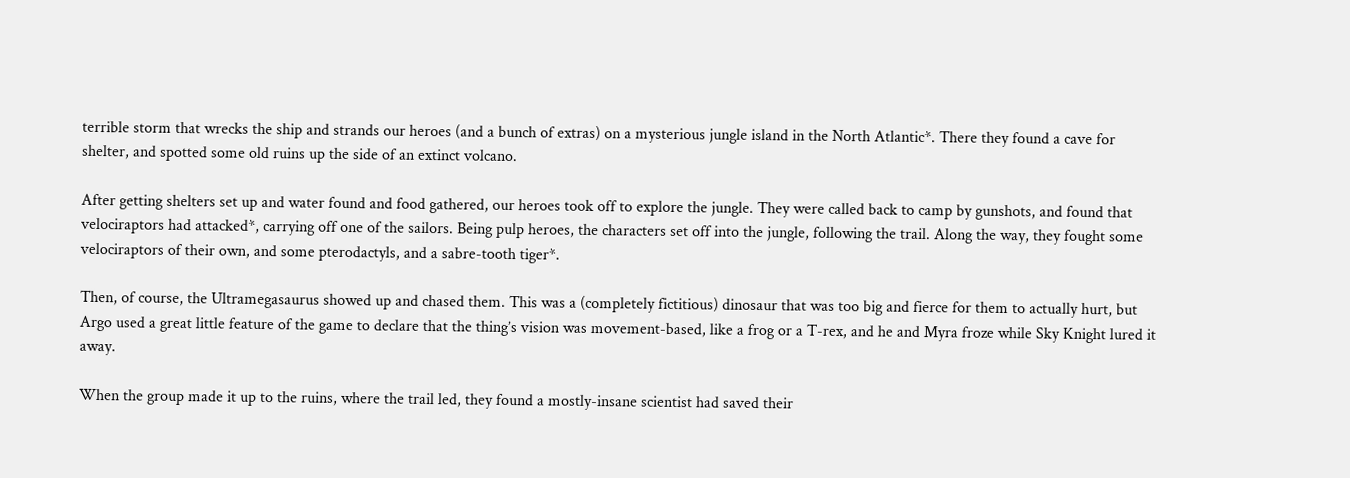terrible storm that wrecks the ship and strands our heroes (and a bunch of extras) on a mysterious jungle island in the North Atlantic*. There they found a cave for shelter, and spotted some old ruins up the side of an extinct volcano.

After getting shelters set up and water found and food gathered, our heroes took off to explore the jungle. They were called back to camp by gunshots, and found that velociraptors had attacked*, carrying off one of the sailors. Being pulp heroes, the characters set off into the jungle, following the trail. Along the way, they fought some velociraptors of their own, and some pterodactyls, and a sabre-tooth tiger*.

Then, of course, the Ultramegasaurus showed up and chased them. This was a (completely fictitious) dinosaur that was too big and fierce for them to actually hurt, but Argo used a great little feature of the game to declare that the thing’s vision was movement-based, like a frog or a T-rex, and he and Myra froze while Sky Knight lured it away.

When the group made it up to the ruins, where the trail led, they found a mostly-insane scientist had saved their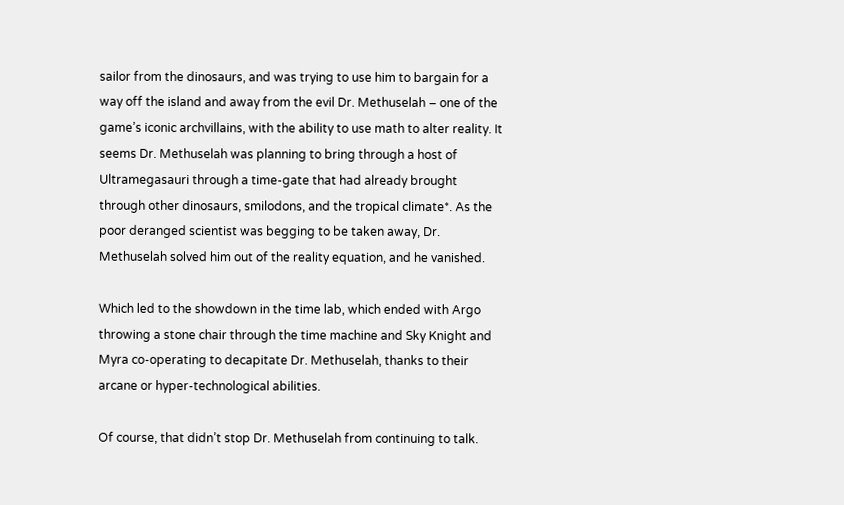sailor from the dinosaurs, and was trying to use him to bargain for a way off the island and away from the evil Dr. Methuselah – one of the game’s iconic archvillains, with the ability to use math to alter reality. It seems Dr. Methuselah was planning to bring through a host of Ultramegasauri through a time-gate that had already brought through other dinosaurs, smilodons, and the tropical climate*. As the poor deranged scientist was begging to be taken away, Dr. Methuselah solved him out of the reality equation, and he vanished.

Which led to the showdown in the time lab, which ended with Argo throwing a stone chair through the time machine and Sky Knight and Myra co-operating to decapitate Dr. Methuselah, thanks to their arcane or hyper-technological abilities.

Of course, that didn’t stop Dr. Methuselah from continuing to talk.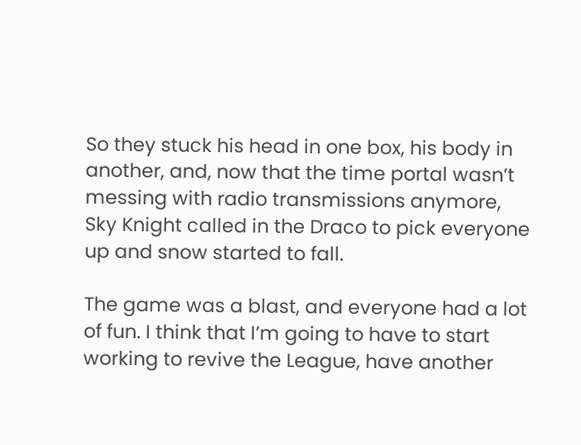So they stuck his head in one box, his body in another, and, now that the time portal wasn’t messing with radio transmissions anymore, Sky Knight called in the Draco to pick everyone up and snow started to fall.

The game was a blast, and everyone had a lot of fun. I think that I’m going to have to start working to revive the League, have another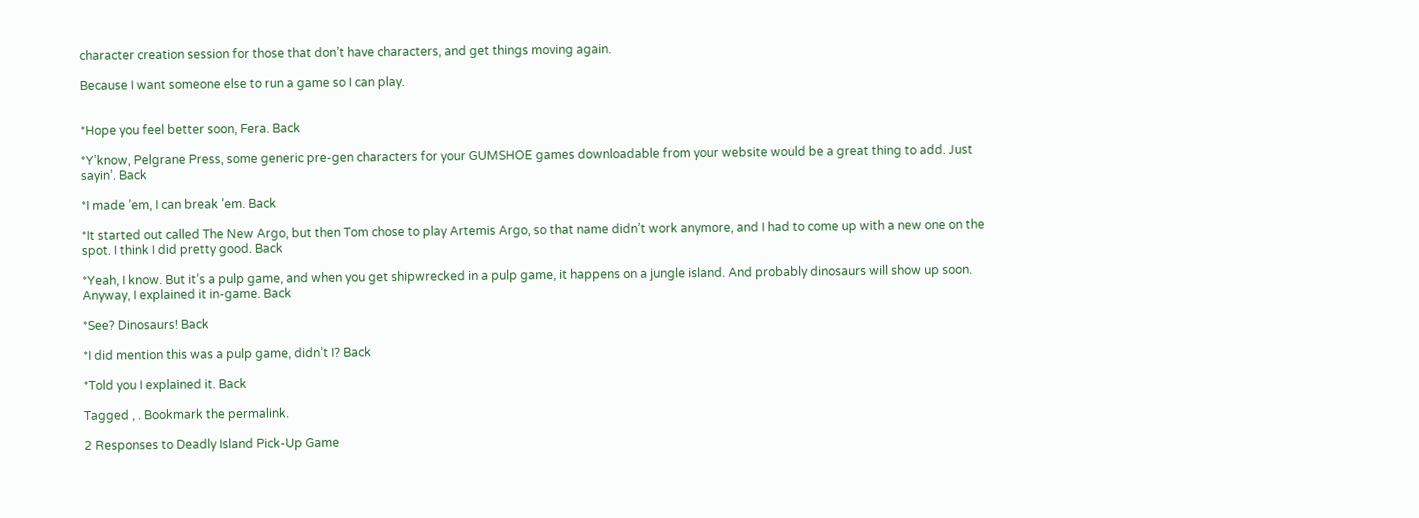character creation session for those that don’t have characters, and get things moving again.

Because I want someone else to run a game so I can play.


*Hope you feel better soon, Fera. Back

*Y’know, Pelgrane Press, some generic pre-gen characters for your GUMSHOE games downloadable from your website would be a great thing to add. Just sayin’. Back

*I made ’em, I can break ’em. Back

*It started out called The New Argo, but then Tom chose to play Artemis Argo, so that name didn’t work anymore, and I had to come up with a new one on the spot. I think I did pretty good. Back

*Yeah, I know. But it’s a pulp game, and when you get shipwrecked in a pulp game, it happens on a jungle island. And probably dinosaurs will show up soon. Anyway, I explained it in-game. Back

*See? Dinosaurs! Back

*I did mention this was a pulp game, didn’t I? Back

*Told you I explained it. Back

Tagged , . Bookmark the permalink.

2 Responses to Deadly Island Pick-Up Game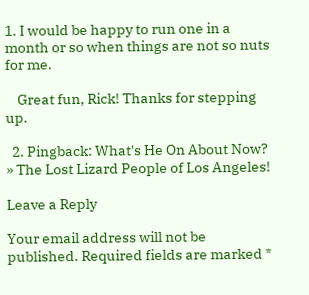1. I would be happy to run one in a month or so when things are not so nuts for me.

    Great fun, Rick! Thanks for stepping up.

  2. Pingback: What's He On About Now? » The Lost Lizard People of Los Angeles!

Leave a Reply

Your email address will not be published. Required fields are marked *